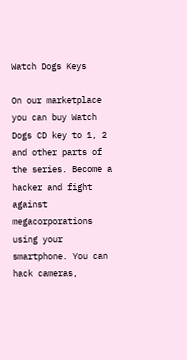Watch Dogs Keys

On our marketplace you can buy Watch Dogs CD key to 1, 2 and other parts of the series. Become a hacker and fight against megacorporations using your smartphone. You can hack cameras,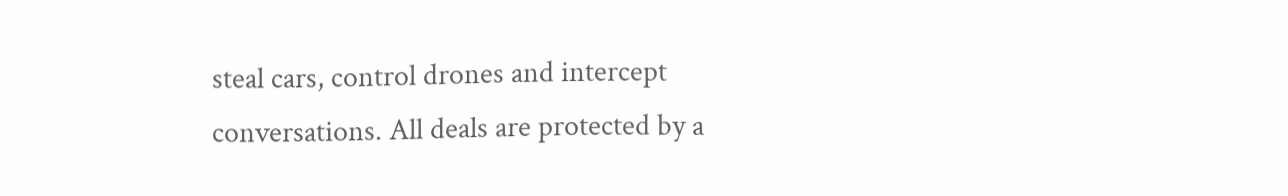steal cars, control drones and intercept conversations. All deals are protected by a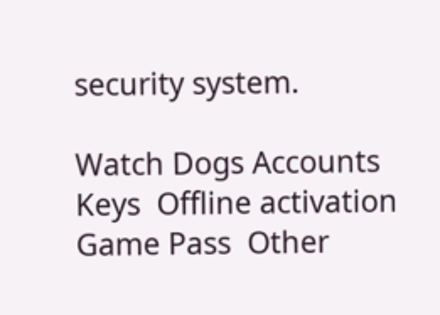security system.

Watch Dogs Accounts  Keys  Offline activation  Game Pass  Other